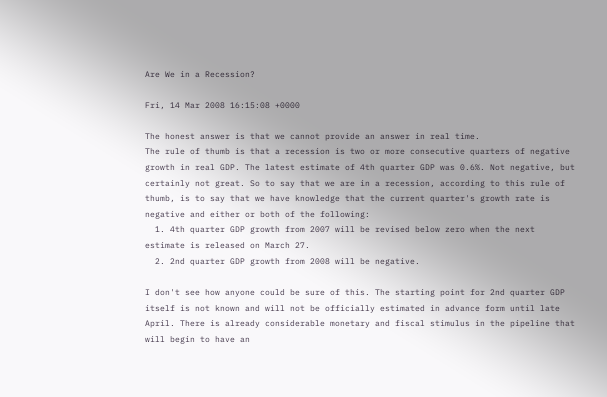Are We in a Recession?

Fri, 14 Mar 2008 16:15:08 +0000

The honest answer is that we cannot provide an answer in real time.
The rule of thumb is that a recession is two or more consecutive quarters of negative growth in real GDP. The latest estimate of 4th quarter GDP was 0.6%. Not negative, but certainly not great. So to say that we are in a recession, according to this rule of thumb, is to say that we have knowledge that the current quarter's growth rate is negative and either or both of the following:
  1. 4th quarter GDP growth from 2007 will be revised below zero when the next estimate is released on March 27.
  2. 2nd quarter GDP growth from 2008 will be negative.

I don't see how anyone could be sure of this. The starting point for 2nd quarter GDP itself is not known and will not be officially estimated in advance form until late April. There is already considerable monetary and fiscal stimulus in the pipeline that will begin to have an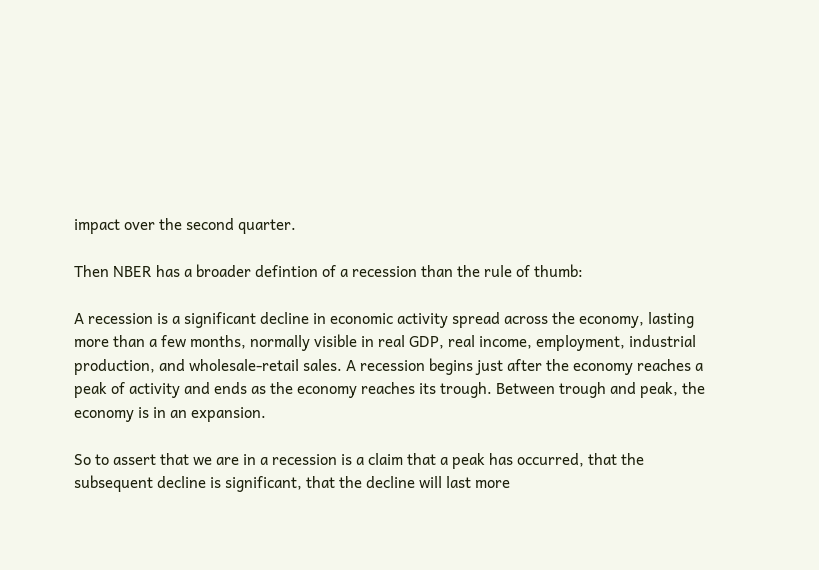impact over the second quarter.

Then NBER has a broader defintion of a recession than the rule of thumb:

A recession is a significant decline in economic activity spread across the economy, lasting more than a few months, normally visible in real GDP, real income, employment, industrial production, and wholesale-retail sales. A recession begins just after the economy reaches a peak of activity and ends as the economy reaches its trough. Between trough and peak, the economy is in an expansion.

So to assert that we are in a recession is a claim that a peak has occurred, that the subsequent decline is significant, that the decline will last more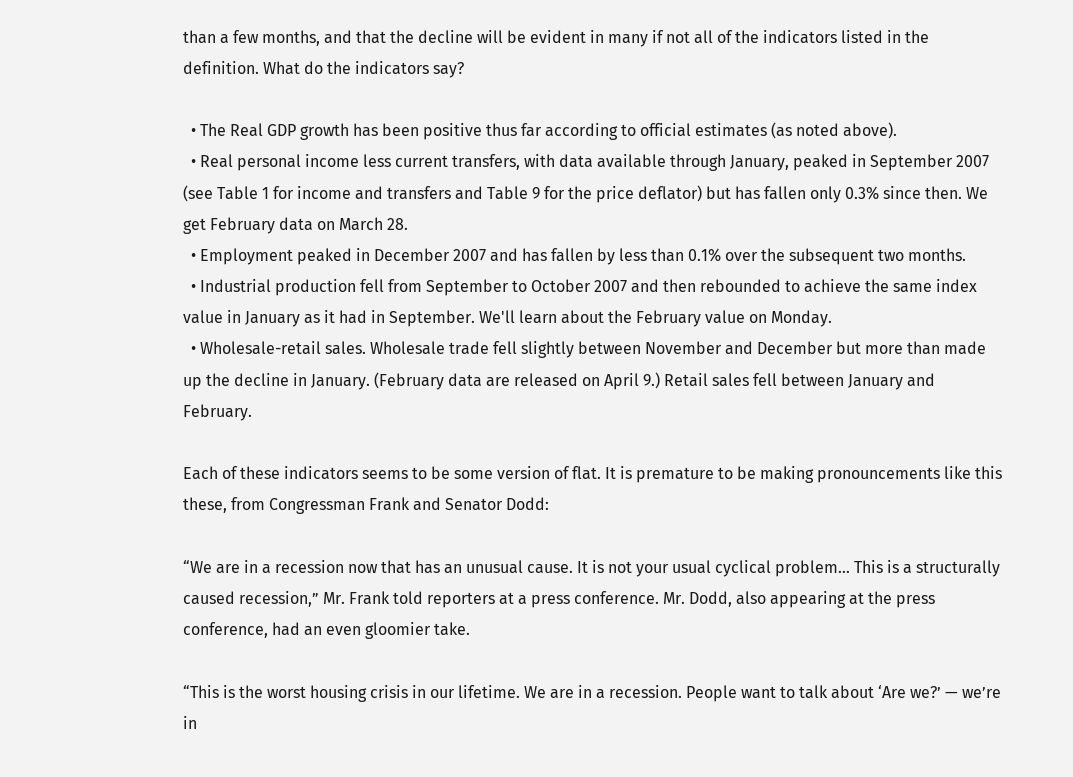than a few months, and that the decline will be evident in many if not all of the indicators listed in the definition. What do the indicators say?

  • The Real GDP growth has been positive thus far according to official estimates (as noted above).
  • Real personal income less current transfers, with data available through January, peaked in September 2007 (see Table 1 for income and transfers and Table 9 for the price deflator) but has fallen only 0.3% since then. We get February data on March 28.
  • Employment peaked in December 2007 and has fallen by less than 0.1% over the subsequent two months.
  • Industrial production fell from September to October 2007 and then rebounded to achieve the same index value in January as it had in September. We'll learn about the February value on Monday.
  • Wholesale-retail sales. Wholesale trade fell slightly between November and December but more than made up the decline in January. (February data are released on April 9.) Retail sales fell between January and February.

Each of these indicators seems to be some version of flat. It is premature to be making pronouncements like this these, from Congressman Frank and Senator Dodd:

“We are in a recession now that has an unusual cause. It is not your usual cyclical problem… This is a structurally caused recession,” Mr. Frank told reporters at a press conference. Mr. Dodd, also appearing at the press conference, had an even gloomier take.

“This is the worst housing crisis in our lifetime. We are in a recession. People want to talk about ‘Are we?’ — we’re in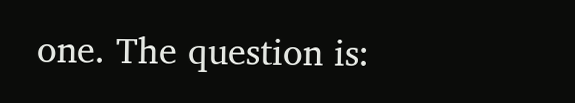one. The question is: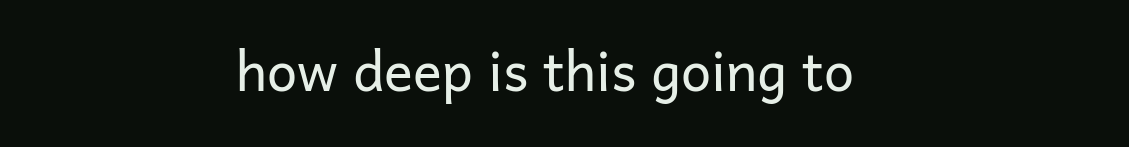how deep is this going to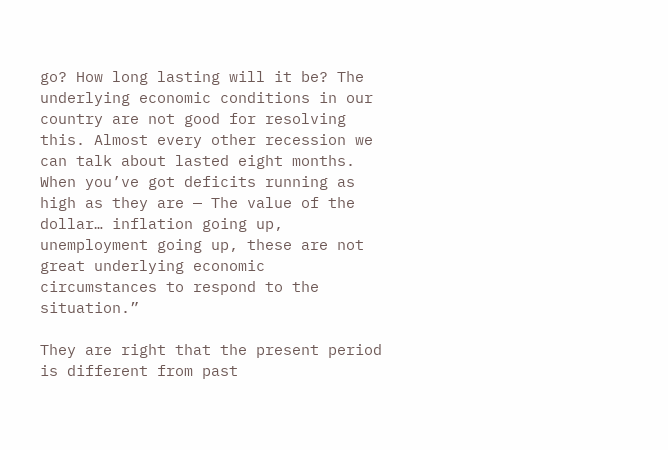go? How long lasting will it be? The underlying economic conditions in our country are not good for resolving this. Almost every other recession we can talk about lasted eight months. When you’ve got deficits running as high as they are — The value of the dollar… inflation going up, unemployment going up, these are not great underlying economic circumstances to respond to the situation.”

They are right that the present period is different from past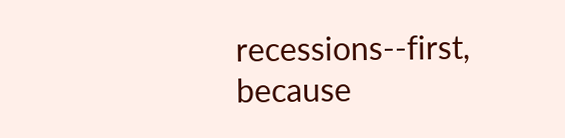recessions--first, because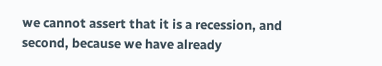we cannot assert that it is a recession, and second, because we have already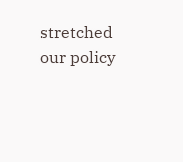stretched our policy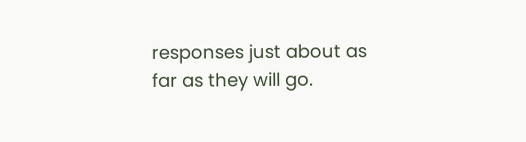responses just about as far as they will go.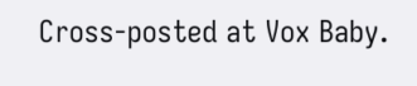Cross-posted at Vox Baby.